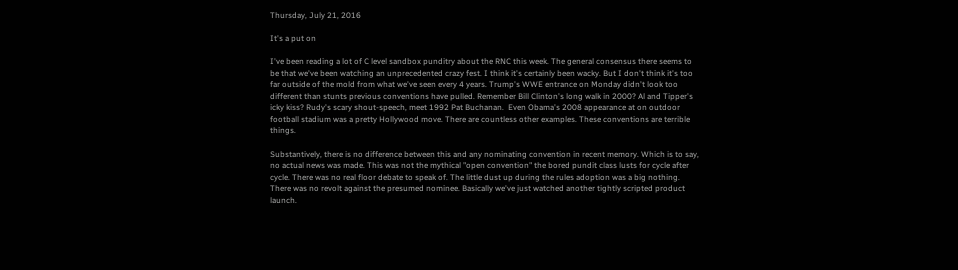Thursday, July 21, 2016

It's a put on

I've been reading a lot of C level sandbox punditry about the RNC this week. The general consensus there seems to be that we've been watching an unprecedented crazy fest. I think it's certainly been wacky. But I don't think it's too far outside of the mold from what we've seen every 4 years. Trump's WWE entrance on Monday didn't look too different than stunts previous conventions have pulled. Remember Bill Clinton's long walk in 2000? Al and Tipper's icky kiss? Rudy's scary shout-speech, meet 1992 Pat Buchanan.  Even Obama's 2008 appearance at on outdoor football stadium was a pretty Hollywood move. There are countless other examples. These conventions are terrible things.

Substantively, there is no difference between this and any nominating convention in recent memory. Which is to say, no actual news was made. This was not the mythical "open convention" the bored pundit class lusts for cycle after cycle. There was no real floor debate to speak of. The little dust up during the rules adoption was a big nothing. There was no revolt against the presumed nominee. Basically we've just watched another tightly scripted product launch.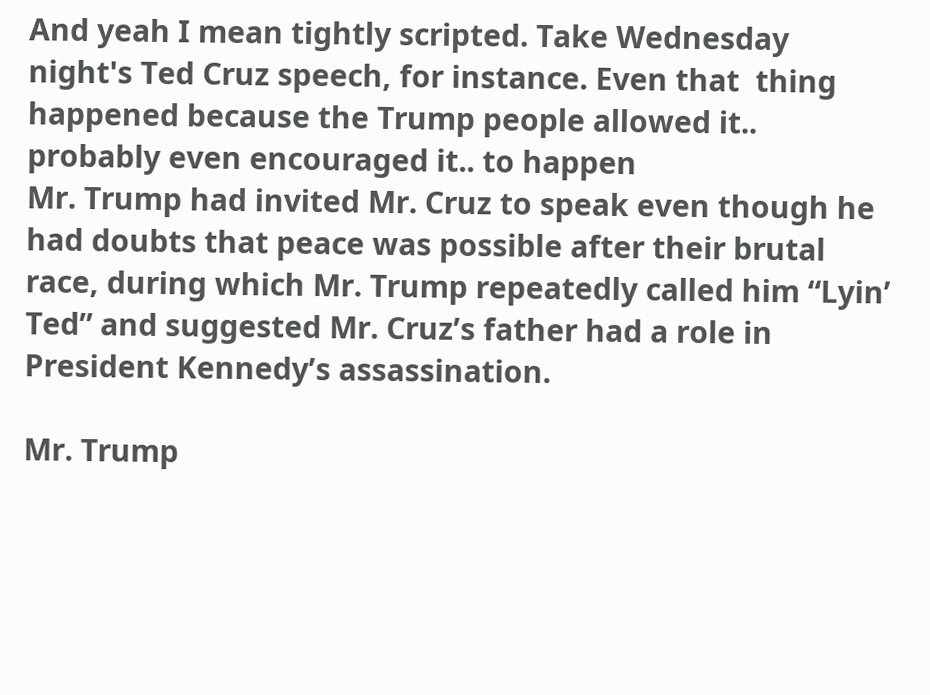And yeah I mean tightly scripted. Take Wednesday night's Ted Cruz speech, for instance. Even that  thing happened because the Trump people allowed it.. probably even encouraged it.. to happen
Mr. Trump had invited Mr. Cruz to speak even though he had doubts that peace was possible after their brutal race, during which Mr. Trump repeatedly called him “Lyin’ Ted” and suggested Mr. Cruz’s father had a role in President Kennedy’s assassination.

Mr. Trump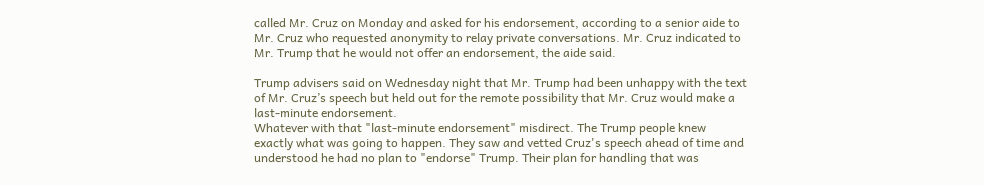called Mr. Cruz on Monday and asked for his endorsement, according to a senior aide to Mr. Cruz who requested anonymity to relay private conversations. Mr. Cruz indicated to Mr. Trump that he would not offer an endorsement, the aide said.

Trump advisers said on Wednesday night that Mr. Trump had been unhappy with the text of Mr. Cruz’s speech but held out for the remote possibility that Mr. Cruz would make a last-minute endorsement.
Whatever with that "last-minute endorsement" misdirect. The Trump people knew exactly what was going to happen. They saw and vetted Cruz's speech ahead of time and understood he had no plan to "endorse" Trump. Their plan for handling that was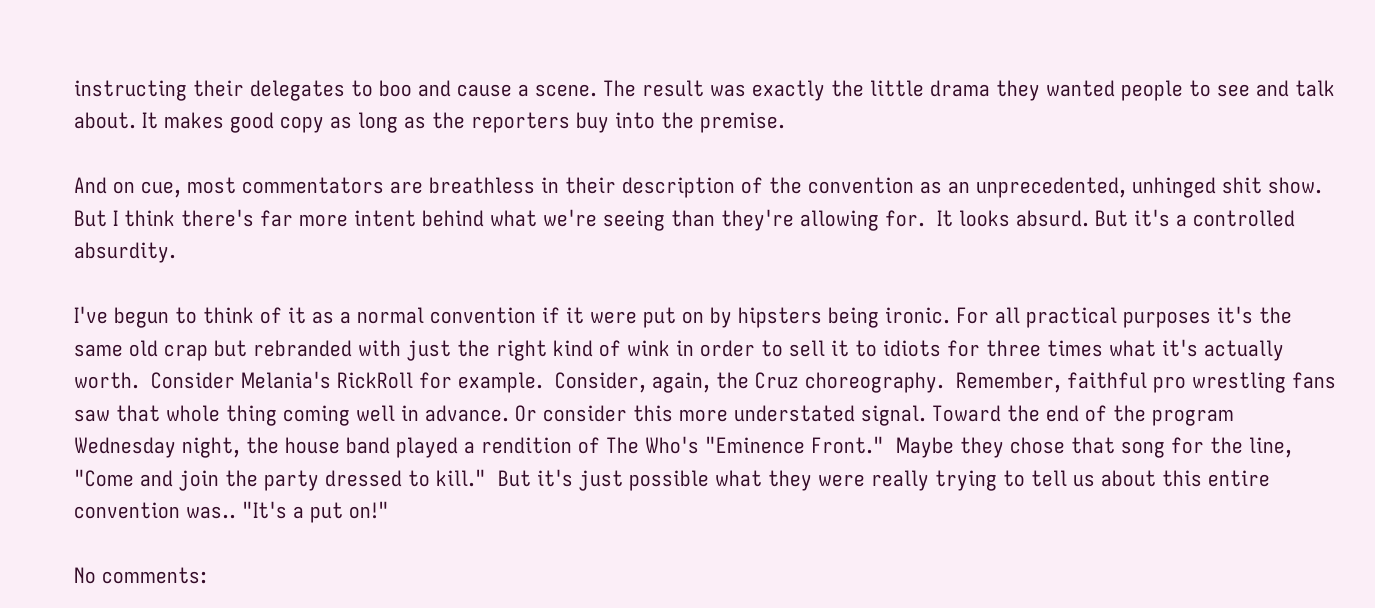instructing their delegates to boo and cause a scene. The result was exactly the little drama they wanted people to see and talk about. It makes good copy as long as the reporters buy into the premise.

And on cue, most commentators are breathless in their description of the convention as an unprecedented, unhinged shit show. But I think there's far more intent behind what we're seeing than they're allowing for.  It looks absurd. But it's a controlled absurdity.

I've begun to think of it as a normal convention if it were put on by hipsters being ironic. For all practical purposes it's the same old crap but rebranded with just the right kind of wink in order to sell it to idiots for three times what it's actually worth.  Consider Melania's RickRoll for example.  Consider, again, the Cruz choreography.  Remember, faithful pro wrestling fans saw that whole thing coming well in advance. Or consider this more understated signal. Toward the end of the program Wednesday night, the house band played a rendition of The Who's "Eminence Front."  Maybe they chose that song for the line, "Come and join the party dressed to kill."  But it's just possible what they were really trying to tell us about this entire convention was.. "It's a put on!"

No comments: